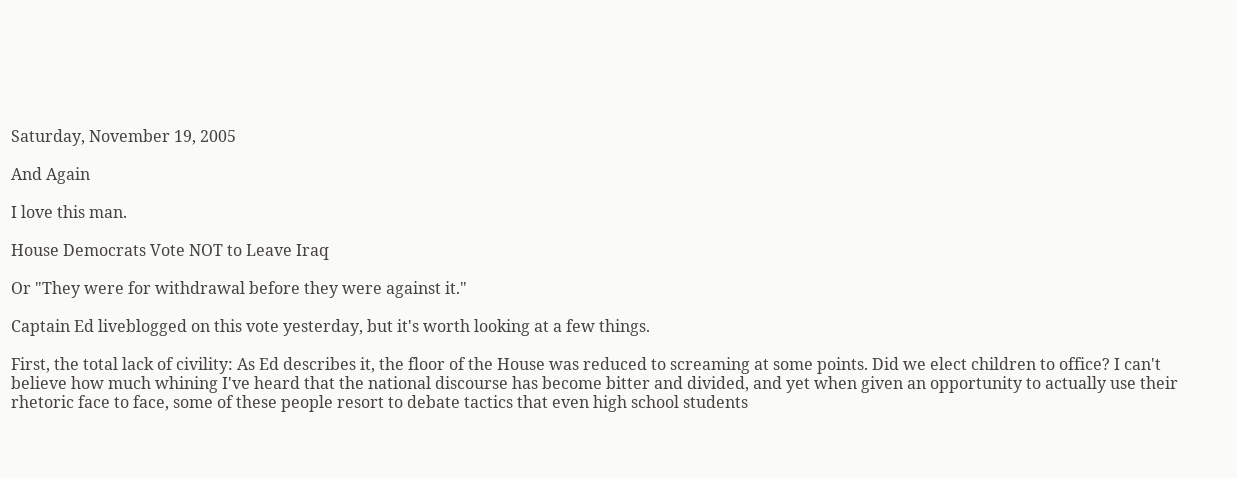Saturday, November 19, 2005

And Again

I love this man.

House Democrats Vote NOT to Leave Iraq

Or "They were for withdrawal before they were against it."

Captain Ed liveblogged on this vote yesterday, but it's worth looking at a few things.

First, the total lack of civility: As Ed describes it, the floor of the House was reduced to screaming at some points. Did we elect children to office? I can't believe how much whining I've heard that the national discourse has become bitter and divided, and yet when given an opportunity to actually use their rhetoric face to face, some of these people resort to debate tactics that even high school students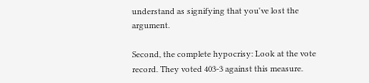understand as signifying that you've lost the argument.

Second, the complete hypocrisy: Look at the vote record. They voted 403-3 against this measure.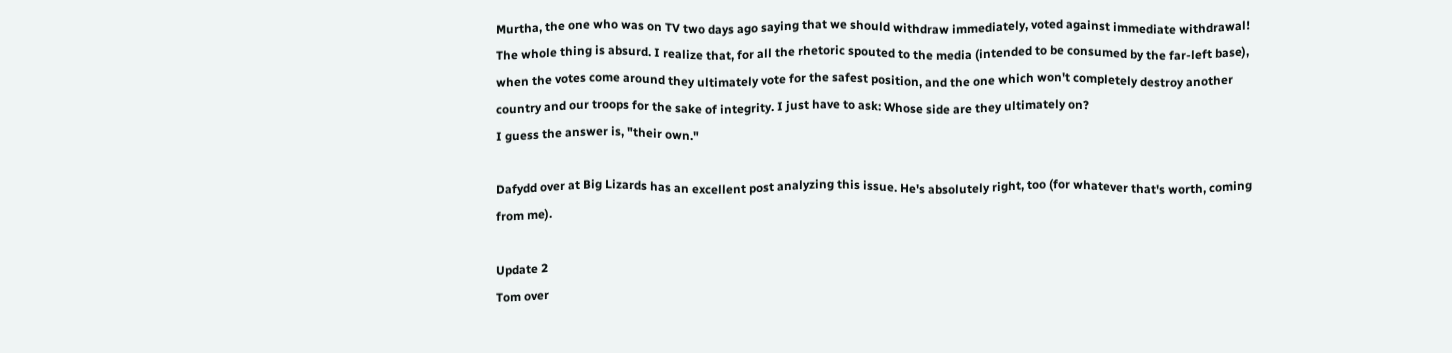Murtha, the one who was on TV two days ago saying that we should withdraw immediately, voted against immediate withdrawal! The whole thing is absurd. I realize that, for all the rhetoric spouted to the media (intended to be consumed by the far-left base), when the votes come around they ultimately vote for the safest position, and the one which won't completely destroy another country and our troops for the sake of integrity. I just have to ask: Whose side are they ultimately on?
I guess the answer is, "their own."

Dafydd over at Big Lizards has an excellent post analyzing this issue. He's absolutely right, too (for whatever that's worth, coming from me).

Update 2
Tom over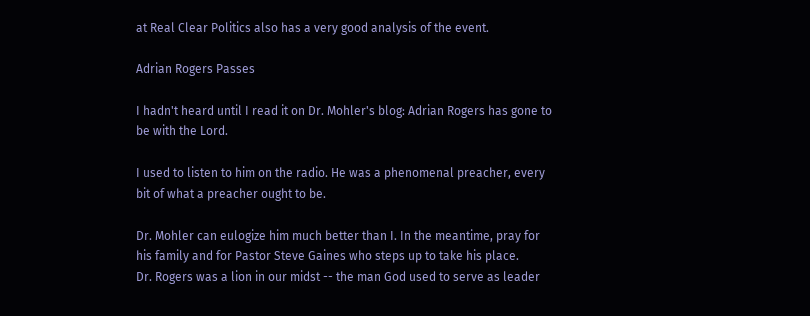at Real Clear Politics also has a very good analysis of the event.

Adrian Rogers Passes

I hadn't heard until I read it on Dr. Mohler's blog: Adrian Rogers has gone to be with the Lord.

I used to listen to him on the radio. He was a phenomenal preacher, every bit of what a preacher ought to be.

Dr. Mohler can eulogize him much better than I. In the meantime, pray for his family and for Pastor Steve Gaines who steps up to take his place.
Dr. Rogers was a lion in our midst -- the man God used to serve as leader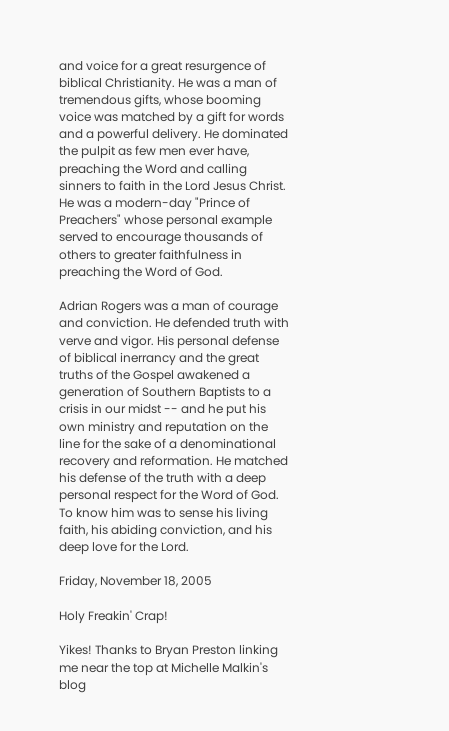and voice for a great resurgence of biblical Christianity. He was a man of tremendous gifts, whose booming voice was matched by a gift for words and a powerful delivery. He dominated the pulpit as few men ever have, preaching the Word and calling sinners to faith in the Lord Jesus Christ. He was a modern-day "Prince of Preachers" whose personal example served to encourage thousands of others to greater faithfulness in preaching the Word of God.

Adrian Rogers was a man of courage and conviction. He defended truth with verve and vigor. His personal defense of biblical inerrancy and the great truths of the Gospel awakened a generation of Southern Baptists to a crisis in our midst -- and he put his own ministry and reputation on the line for the sake of a denominational recovery and reformation. He matched his defense of the truth with a deep personal respect for the Word of God. To know him was to sense his living faith, his abiding conviction, and his deep love for the Lord.

Friday, November 18, 2005

Holy Freakin' Crap!

Yikes! Thanks to Bryan Preston linking me near the top at Michelle Malkin's blog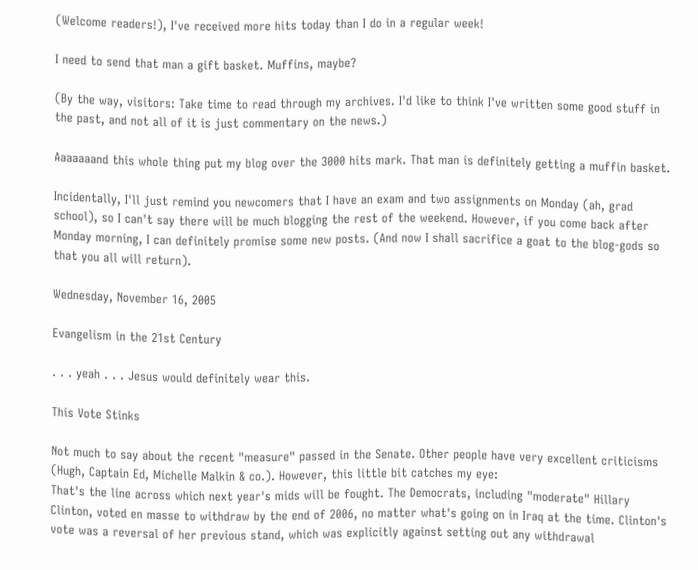(Welcome readers!), I've received more hits today than I do in a regular week!

I need to send that man a gift basket. Muffins, maybe?

(By the way, visitors: Take time to read through my archives. I'd like to think I've written some good stuff in the past, and not all of it is just commentary on the news.)

Aaaaaaand this whole thing put my blog over the 3000 hits mark. That man is definitely getting a muffin basket.

Incidentally, I'll just remind you newcomers that I have an exam and two assignments on Monday (ah, grad school), so I can't say there will be much blogging the rest of the weekend. However, if you come back after Monday morning, I can definitely promise some new posts. (And now I shall sacrifice a goat to the blog-gods so that you all will return).

Wednesday, November 16, 2005

Evangelism in the 21st Century

. . . yeah . . . Jesus would definitely wear this.

This Vote Stinks

Not much to say about the recent "measure" passed in the Senate. Other people have very excellent criticisms (Hugh, Captain Ed, Michelle Malkin & co.). However, this little bit catches my eye:
That's the line across which next year's mids will be fought. The Democrats, including "moderate" Hillary Clinton, voted en masse to withdraw by the end of 2006, no matter what's going on in Iraq at the time. Clinton's vote was a reversal of her previous stand, which was explicitly against setting out any withdrawal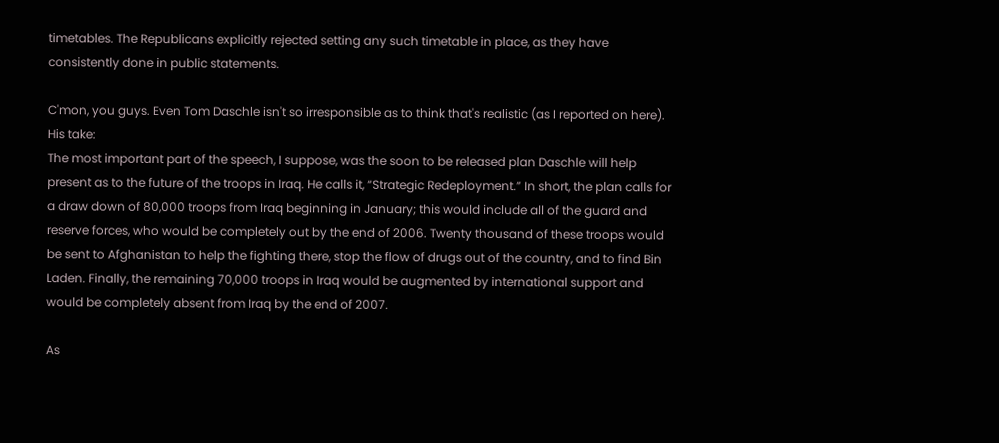timetables. The Republicans explicitly rejected setting any such timetable in place, as they have consistently done in public statements.

C'mon, you guys. Even Tom Daschle isn't so irresponsible as to think that's realistic (as I reported on here). His take:
The most important part of the speech, I suppose, was the soon to be released plan Daschle will help present as to the future of the troops in Iraq. He calls it, “Strategic Redeployment.” In short, the plan calls for a draw down of 80,000 troops from Iraq beginning in January; this would include all of the guard and reserve forces, who would be completely out by the end of 2006. Twenty thousand of these troops would be sent to Afghanistan to help the fighting there, stop the flow of drugs out of the country, and to find Bin Laden. Finally, the remaining 70,000 troops in Iraq would be augmented by international support and would be completely absent from Iraq by the end of 2007.

As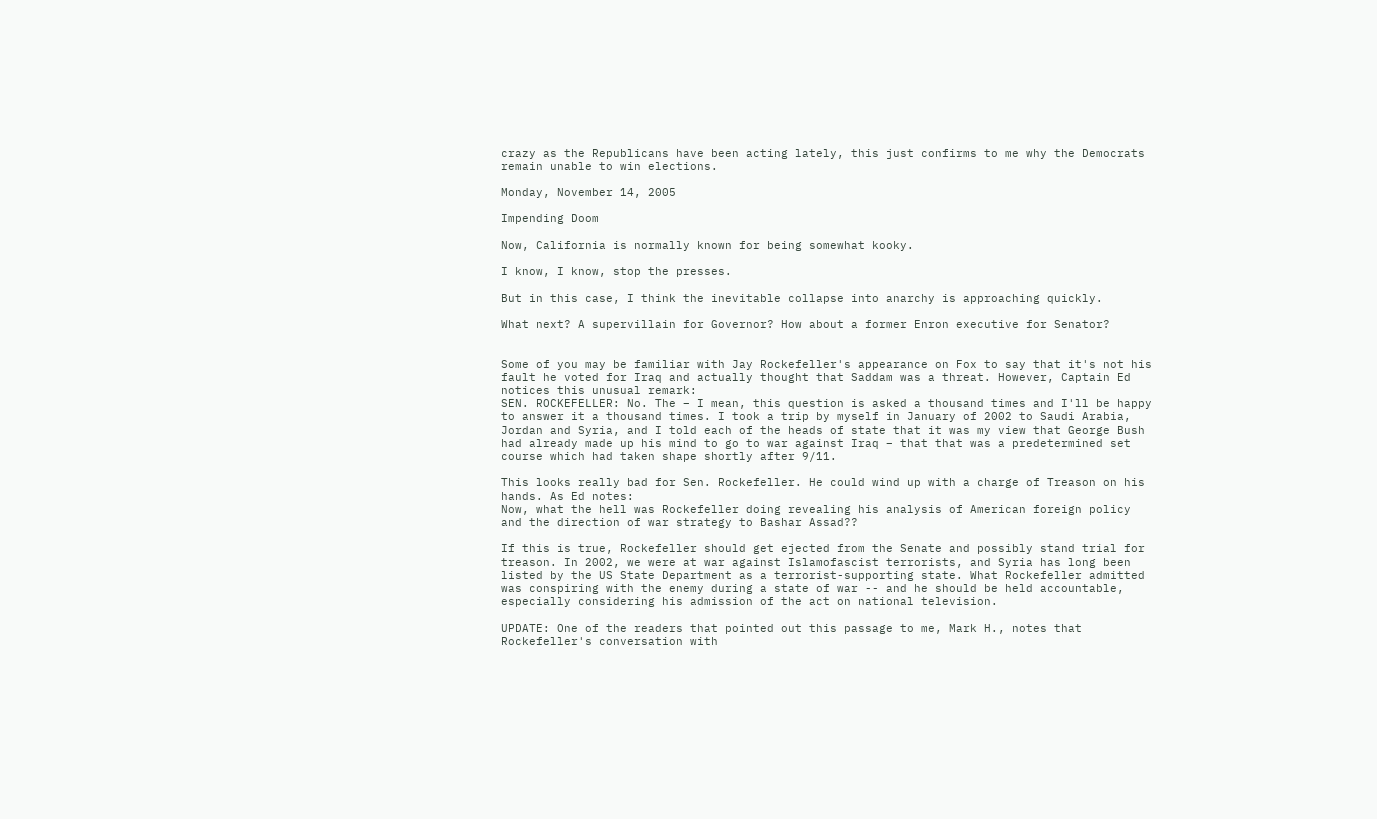crazy as the Republicans have been acting lately, this just confirms to me why the Democrats remain unable to win elections.

Monday, November 14, 2005

Impending Doom

Now, California is normally known for being somewhat kooky.

I know, I know, stop the presses.

But in this case, I think the inevitable collapse into anarchy is approaching quickly.

What next? A supervillain for Governor? How about a former Enron executive for Senator?


Some of you may be familiar with Jay Rockefeller's appearance on Fox to say that it's not his fault he voted for Iraq and actually thought that Saddam was a threat. However, Captain Ed notices this unusual remark:
SEN. ROCKEFELLER: No. The – I mean, this question is asked a thousand times and I'll be happy to answer it a thousand times. I took a trip by myself in January of 2002 to Saudi Arabia, Jordan and Syria, and I told each of the heads of state that it was my view that George Bush had already made up his mind to go to war against Iraq – that that was a predetermined set course which had taken shape shortly after 9/11.

This looks really bad for Sen. Rockefeller. He could wind up with a charge of Treason on his hands. As Ed notes:
Now, what the hell was Rockefeller doing revealing his analysis of American foreign policy and the direction of war strategy to Bashar Assad??

If this is true, Rockefeller should get ejected from the Senate and possibly stand trial for treason. In 2002, we were at war against Islamofascist terrorists, and Syria has long been listed by the US State Department as a terrorist-supporting state. What Rockefeller admitted was conspiring with the enemy during a state of war -- and he should be held accountable, especially considering his admission of the act on national television.

UPDATE: One of the readers that pointed out this passage to me, Mark H., notes that Rockefeller's conversation with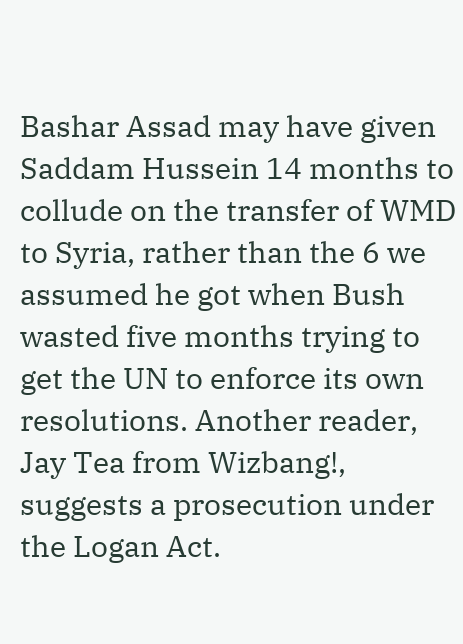Bashar Assad may have given Saddam Hussein 14 months to collude on the transfer of WMD to Syria, rather than the 6 we assumed he got when Bush wasted five months trying to get the UN to enforce its own resolutions. Another reader, Jay Tea from Wizbang!, suggests a prosecution under the Logan Act.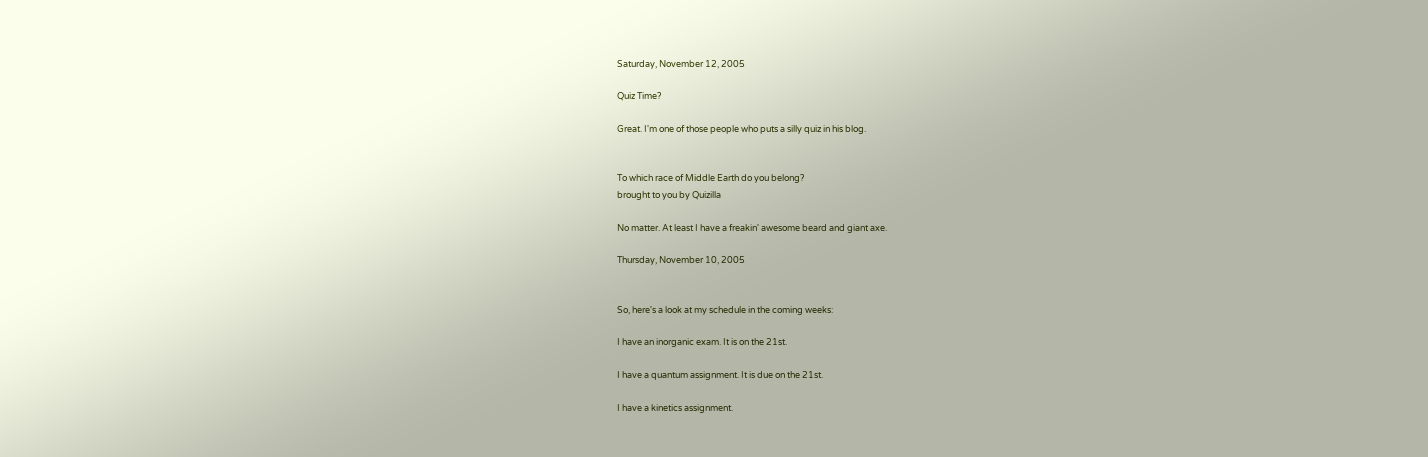Saturday, November 12, 2005

Quiz Time?

Great. I'm one of those people who puts a silly quiz in his blog.


To which race of Middle Earth do you belong?
brought to you by Quizilla

No matter. At least I have a freakin' awesome beard and giant axe.

Thursday, November 10, 2005


So, here's a look at my schedule in the coming weeks:

I have an inorganic exam. It is on the 21st.

I have a quantum assignment. It is due on the 21st.

I have a kinetics assignment.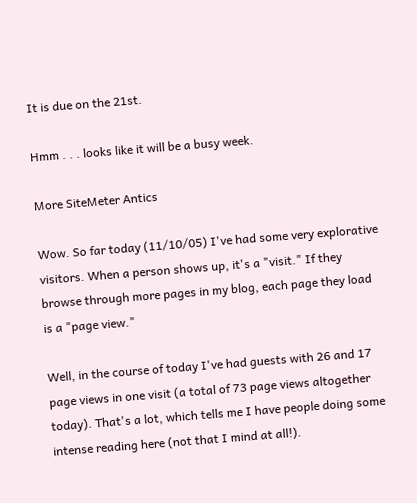It is due on the 21st.

Hmm . . . looks like it will be a busy week.

More SiteMeter Antics

Wow. So far today (11/10/05) I've had some very explorative visitors. When a person shows up, it's a "visit." If they browse through more pages in my blog, each page they load is a "page view."

Well, in the course of today I've had guests with 26 and 17 page views in one visit (a total of 73 page views altogether today). That's a lot, which tells me I have people doing some intense reading here (not that I mind at all!).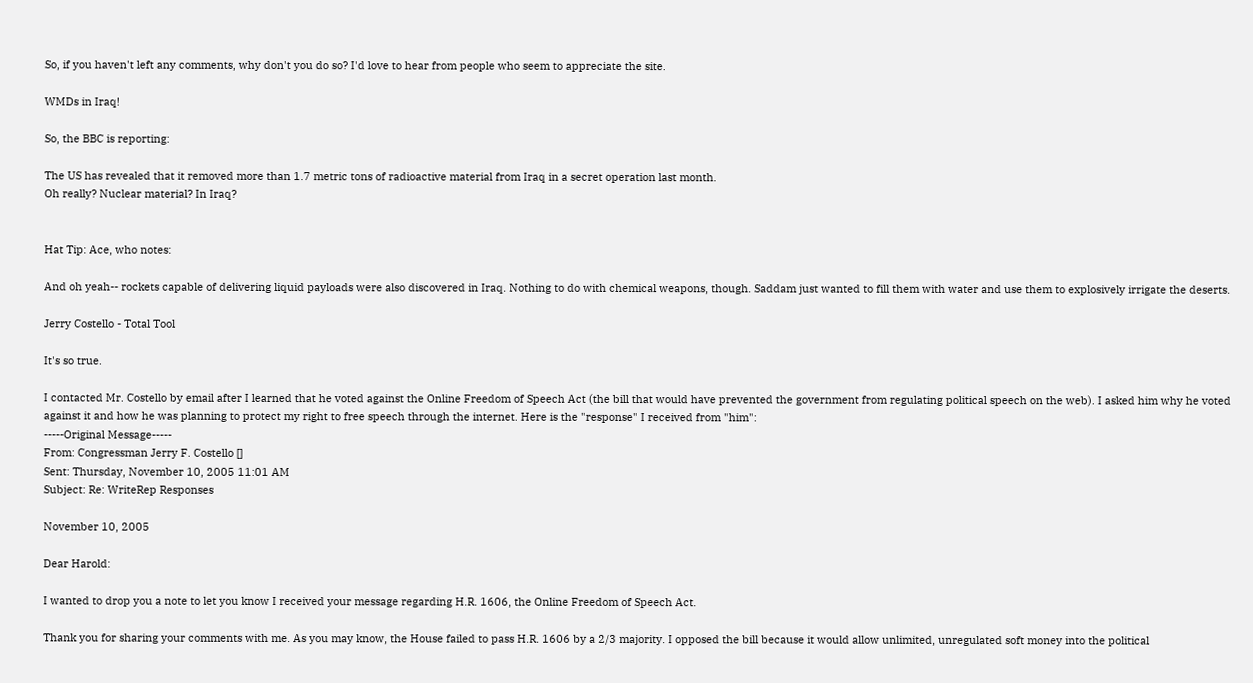So, if you haven't left any comments, why don't you do so? I'd love to hear from people who seem to appreciate the site.

WMDs in Iraq!

So, the BBC is reporting:

The US has revealed that it removed more than 1.7 metric tons of radioactive material from Iraq in a secret operation last month.
Oh really? Nuclear material? In Iraq?


Hat Tip: Ace, who notes:

And oh yeah-- rockets capable of delivering liquid payloads were also discovered in Iraq. Nothing to do with chemical weapons, though. Saddam just wanted to fill them with water and use them to explosively irrigate the deserts.

Jerry Costello - Total Tool

It's so true.

I contacted Mr. Costello by email after I learned that he voted against the Online Freedom of Speech Act (the bill that would have prevented the government from regulating political speech on the web). I asked him why he voted against it and how he was planning to protect my right to free speech through the internet. Here is the "response" I received from "him":
-----Original Message-----
From: Congressman Jerry F. Costello []
Sent: Thursday, November 10, 2005 11:01 AM
Subject: Re: WriteRep Responses

November 10, 2005

Dear Harold:

I wanted to drop you a note to let you know I received your message regarding H.R. 1606, the Online Freedom of Speech Act.

Thank you for sharing your comments with me. As you may know, the House failed to pass H.R. 1606 by a 2/3 majority. I opposed the bill because it would allow unlimited, unregulated soft money into the political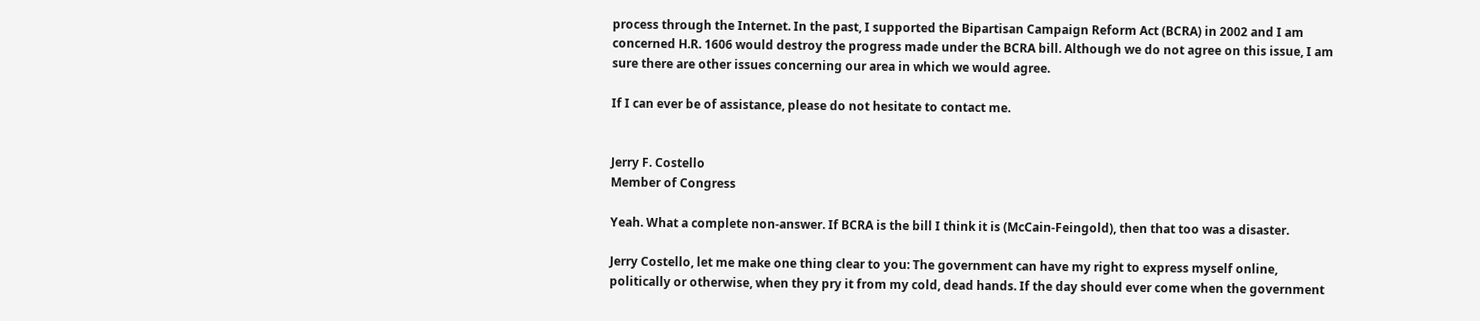process through the Internet. In the past, I supported the Bipartisan Campaign Reform Act (BCRA) in 2002 and I am
concerned H.R. 1606 would destroy the progress made under the BCRA bill. Although we do not agree on this issue, I am sure there are other issues concerning our area in which we would agree.

If I can ever be of assistance, please do not hesitate to contact me.


Jerry F. Costello
Member of Congress

Yeah. What a complete non-answer. If BCRA is the bill I think it is (McCain-Feingold), then that too was a disaster.

Jerry Costello, let me make one thing clear to you: The government can have my right to express myself online, politically or otherwise, when they pry it from my cold, dead hands. If the day should ever come when the government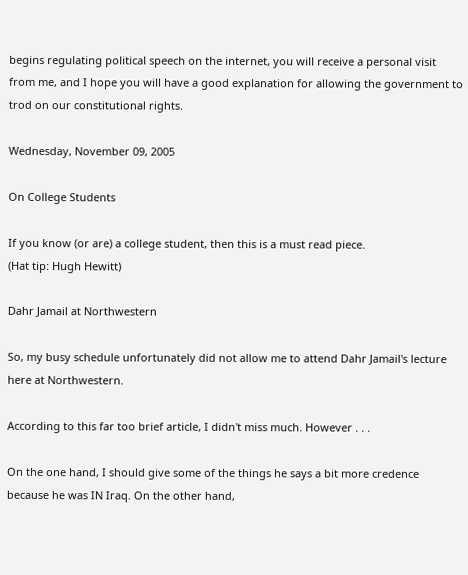begins regulating political speech on the internet, you will receive a personal visit from me, and I hope you will have a good explanation for allowing the government to trod on our constitutional rights.

Wednesday, November 09, 2005

On College Students

If you know (or are) a college student, then this is a must read piece.
(Hat tip: Hugh Hewitt)

Dahr Jamail at Northwestern

So, my busy schedule unfortunately did not allow me to attend Dahr Jamail's lecture here at Northwestern.

According to this far too brief article, I didn't miss much. However . . .

On the one hand, I should give some of the things he says a bit more credence because he was IN Iraq. On the other hand,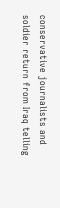conservative journalists and soldier return from Iraq telling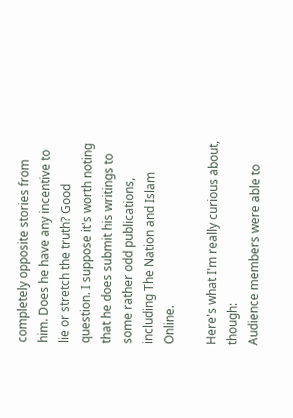completely opposite stories from him. Does he have any incentive to lie or stretch the truth? Good question. I suppose it's worth noting that he does submit his writings to some rather odd publications, including The Nation and Islam Online.

Here's what I'm really curious about, though:
Audience members were able to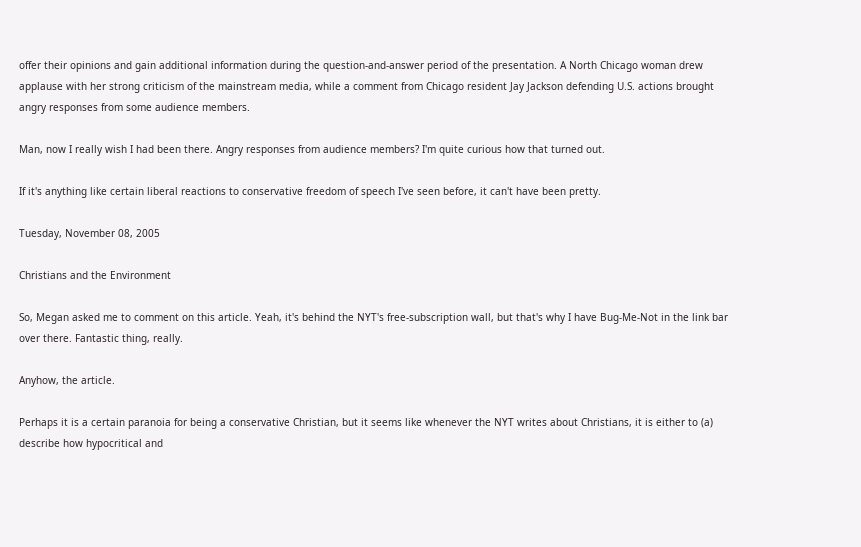offer their opinions and gain additional information during the question-and-answer period of the presentation. A North Chicago woman drew applause with her strong criticism of the mainstream media, while a comment from Chicago resident Jay Jackson defending U.S. actions brought angry responses from some audience members.

Man, now I really wish I had been there. Angry responses from audience members? I'm quite curious how that turned out.

If it's anything like certain liberal reactions to conservative freedom of speech I've seen before, it can't have been pretty.

Tuesday, November 08, 2005

Christians and the Environment

So, Megan asked me to comment on this article. Yeah, it's behind the NYT's free-subscription wall, but that's why I have Bug-Me-Not in the link bar over there. Fantastic thing, really.

Anyhow, the article.

Perhaps it is a certain paranoia for being a conservative Christian, but it seems like whenever the NYT writes about Christians, it is either to (a) describe how hypocritical and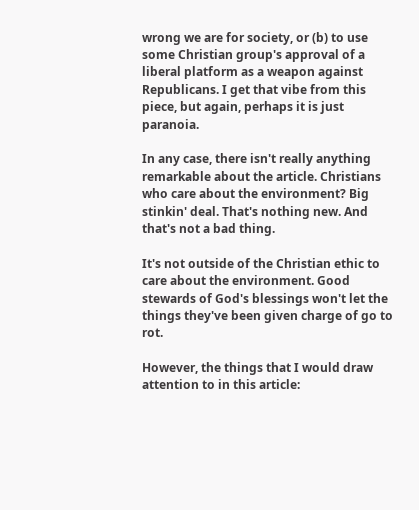wrong we are for society, or (b) to use some Christian group's approval of a liberal platform as a weapon against Republicans. I get that vibe from this piece, but again, perhaps it is just paranoia.

In any case, there isn't really anything remarkable about the article. Christians who care about the environment? Big stinkin' deal. That's nothing new. And that's not a bad thing.

It's not outside of the Christian ethic to care about the environment. Good stewards of God's blessings won't let the things they've been given charge of go to rot.

However, the things that I would draw attention to in this article: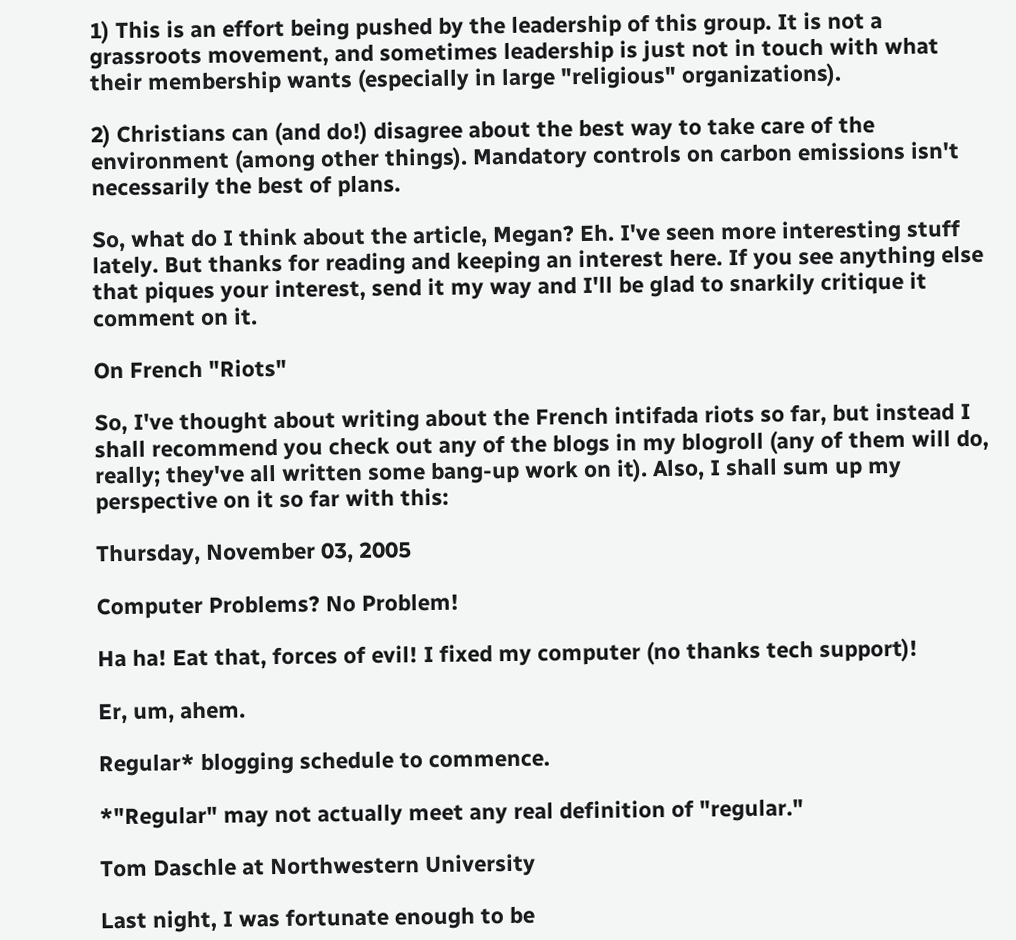1) This is an effort being pushed by the leadership of this group. It is not a grassroots movement, and sometimes leadership is just not in touch with what their membership wants (especially in large "religious" organizations).

2) Christians can (and do!) disagree about the best way to take care of the environment (among other things). Mandatory controls on carbon emissions isn't necessarily the best of plans.

So, what do I think about the article, Megan? Eh. I've seen more interesting stuff lately. But thanks for reading and keeping an interest here. If you see anything else that piques your interest, send it my way and I'll be glad to snarkily critique it comment on it.

On French "Riots"

So, I've thought about writing about the French intifada riots so far, but instead I shall recommend you check out any of the blogs in my blogroll (any of them will do, really; they've all written some bang-up work on it). Also, I shall sum up my perspective on it so far with this:

Thursday, November 03, 2005

Computer Problems? No Problem!

Ha ha! Eat that, forces of evil! I fixed my computer (no thanks tech support)!

Er, um, ahem.

Regular* blogging schedule to commence.

*"Regular" may not actually meet any real definition of "regular."

Tom Daschle at Northwestern University

Last night, I was fortunate enough to be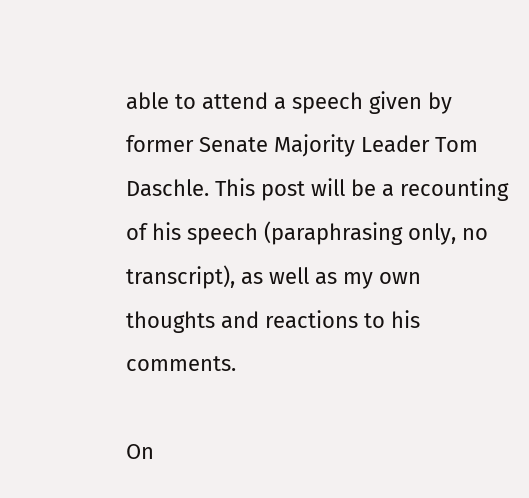able to attend a speech given by former Senate Majority Leader Tom Daschle. This post will be a recounting of his speech (paraphrasing only, no transcript), as well as my own thoughts and reactions to his comments.

On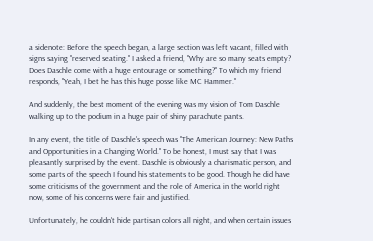a sidenote: Before the speech began, a large section was left vacant, filled with signs saying "reserved seating." I asked a friend, "Why are so many seats empty? Does Daschle come with a huge entourage or something?" To which my friend responds, "Yeah, I bet he has this huge posse like MC Hammer."

And suddenly, the best moment of the evening was my vision of Tom Daschle walking up to the podium in a huge pair of shiny parachute pants.

In any event, the title of Daschle's speech was "The American Journey: New Paths and Opportunities in a Changing World." To be honest, I must say that I was pleasantly surprised by the event. Daschle is obviously a charismatic person, and some parts of the speech I found his statements to be good. Though he did have some criticisms of the government and the role of America in the world right now, some of his concerns were fair and justified.

Unfortunately, he couldn't hide partisan colors all night, and when certain issues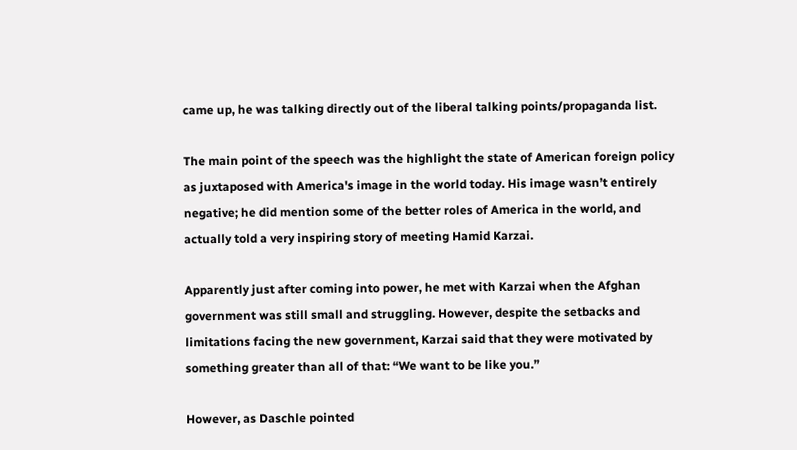came up, he was talking directly out of the liberal talking points/propaganda list.

The main point of the speech was the highlight the state of American foreign policy as juxtaposed with America's image in the world today. His image wasn’t entirely negative; he did mention some of the better roles of America in the world, and actually told a very inspiring story of meeting Hamid Karzai.

Apparently just after coming into power, he met with Karzai when the Afghan government was still small and struggling. However, despite the setbacks and limitations facing the new government, Karzai said that they were motivated by something greater than all of that: “We want to be like you.”

However, as Daschle pointed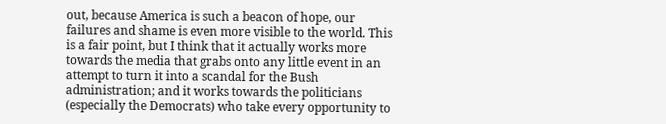out, because America is such a beacon of hope, our failures and shame is even more visible to the world. This is a fair point, but I think that it actually works more towards the media that grabs onto any little event in an attempt to turn it into a scandal for the Bush administration; and it works towards the politicians (especially the Democrats) who take every opportunity to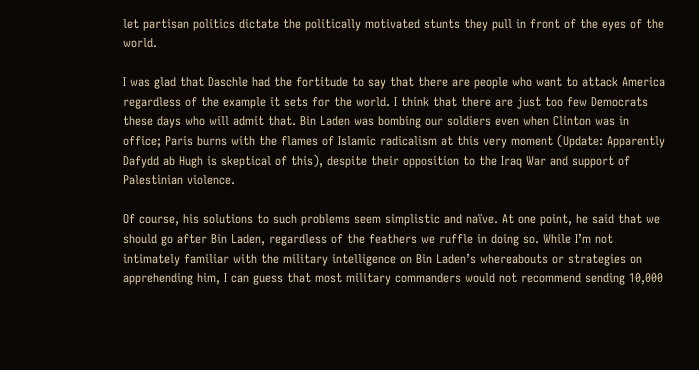let partisan politics dictate the politically motivated stunts they pull in front of the eyes of the world.

I was glad that Daschle had the fortitude to say that there are people who want to attack America regardless of the example it sets for the world. I think that there are just too few Democrats these days who will admit that. Bin Laden was bombing our soldiers even when Clinton was in office; Paris burns with the flames of Islamic radicalism at this very moment (Update: Apparently Dafydd ab Hugh is skeptical of this), despite their opposition to the Iraq War and support of Palestinian violence.

Of course, his solutions to such problems seem simplistic and naïve. At one point, he said that we should go after Bin Laden, regardless of the feathers we ruffle in doing so. While I’m not intimately familiar with the military intelligence on Bin Laden’s whereabouts or strategies on apprehending him, I can guess that most military commanders would not recommend sending 10,000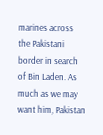marines across the Pakistani border in search of Bin Laden. As much as we may want him, Pakistan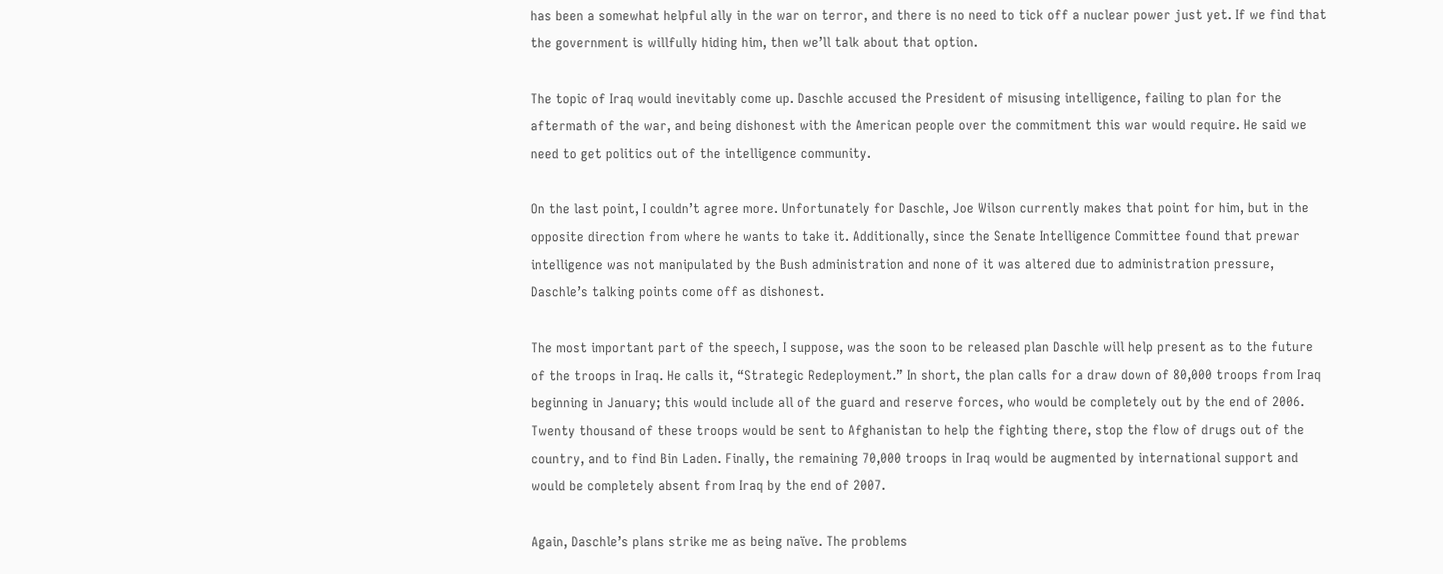has been a somewhat helpful ally in the war on terror, and there is no need to tick off a nuclear power just yet. If we find that the government is willfully hiding him, then we’ll talk about that option.

The topic of Iraq would inevitably come up. Daschle accused the President of misusing intelligence, failing to plan for the aftermath of the war, and being dishonest with the American people over the commitment this war would require. He said we need to get politics out of the intelligence community.

On the last point, I couldn’t agree more. Unfortunately for Daschle, Joe Wilson currently makes that point for him, but in the opposite direction from where he wants to take it. Additionally, since the Senate Intelligence Committee found that prewar intelligence was not manipulated by the Bush administration and none of it was altered due to administration pressure, Daschle’s talking points come off as dishonest.

The most important part of the speech, I suppose, was the soon to be released plan Daschle will help present as to the future of the troops in Iraq. He calls it, “Strategic Redeployment.” In short, the plan calls for a draw down of 80,000 troops from Iraq beginning in January; this would include all of the guard and reserve forces, who would be completely out by the end of 2006. Twenty thousand of these troops would be sent to Afghanistan to help the fighting there, stop the flow of drugs out of the country, and to find Bin Laden. Finally, the remaining 70,000 troops in Iraq would be augmented by international support and would be completely absent from Iraq by the end of 2007.

Again, Daschle’s plans strike me as being naïve. The problems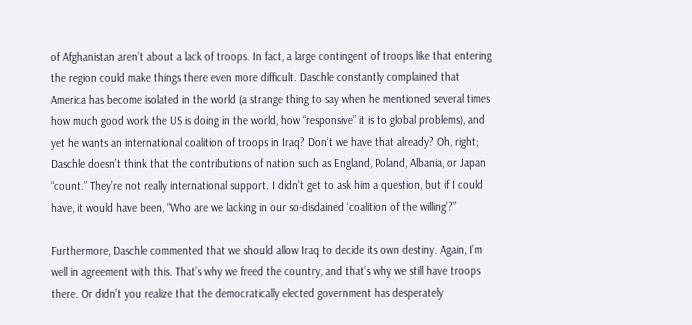of Afghanistan aren’t about a lack of troops. In fact, a large contingent of troops like that entering the region could make things there even more difficult. Daschle constantly complained that America has become isolated in the world (a strange thing to say when he mentioned several times how much good work the US is doing in the world, how “responsive” it is to global problems), and yet he wants an international coalition of troops in Iraq? Don’t we have that already? Oh, right; Daschle doesn’t think that the contributions of nation such as England, Poland, Albania, or Japan “count.” They’re not really international support. I didn’t get to ask him a question, but if I could have, it would have been, “Who are we lacking in our so-disdained ‘coalition of the willing’?”

Furthermore, Daschle commented that we should allow Iraq to decide its own destiny. Again, I’m well in agreement with this. That’s why we freed the country, and that’s why we still have troops there. Or didn’t you realize that the democratically elected government has desperately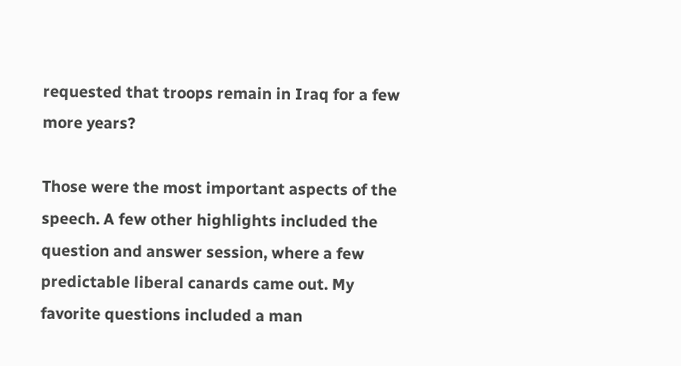requested that troops remain in Iraq for a few more years?

Those were the most important aspects of the speech. A few other highlights included the question and answer session, where a few predictable liberal canards came out. My favorite questions included a man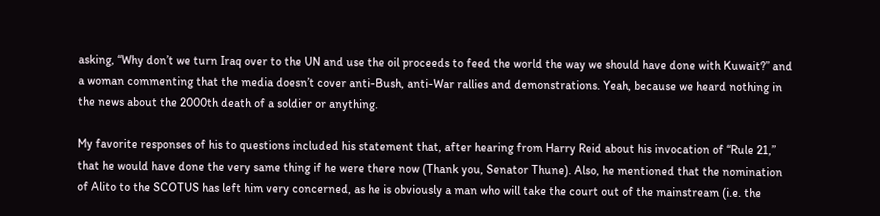asking, “Why don’t we turn Iraq over to the UN and use the oil proceeds to feed the world the way we should have done with Kuwait?” and a woman commenting that the media doesn’t cover anti-Bush, anti-War rallies and demonstrations. Yeah, because we heard nothing in the news about the 2000th death of a soldier or anything.

My favorite responses of his to questions included his statement that, after hearing from Harry Reid about his invocation of “Rule 21,” that he would have done the very same thing if he were there now (Thank you, Senator Thune). Also, he mentioned that the nomination of Alito to the SCOTUS has left him very concerned, as he is obviously a man who will take the court out of the mainstream (i.e. the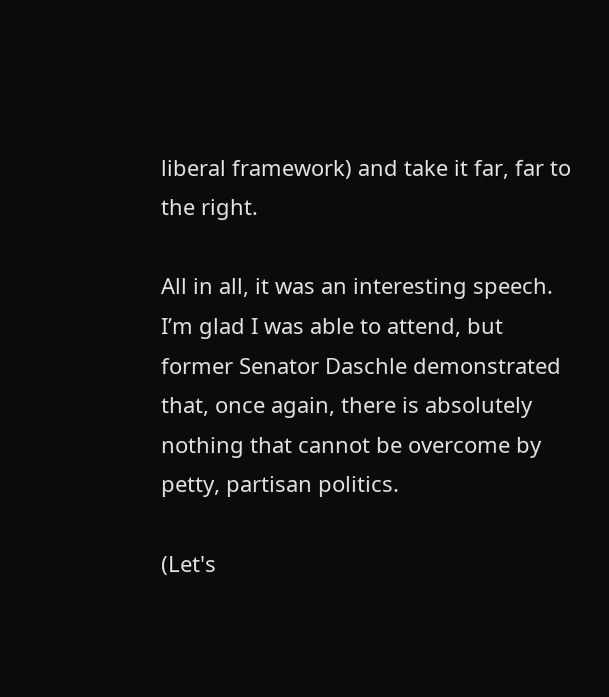liberal framework) and take it far, far to the right.

All in all, it was an interesting speech. I’m glad I was able to attend, but former Senator Daschle demonstrated that, once again, there is absolutely nothing that cannot be overcome by petty, partisan politics.

(Let's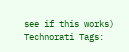see if this works) Technorati Tags: